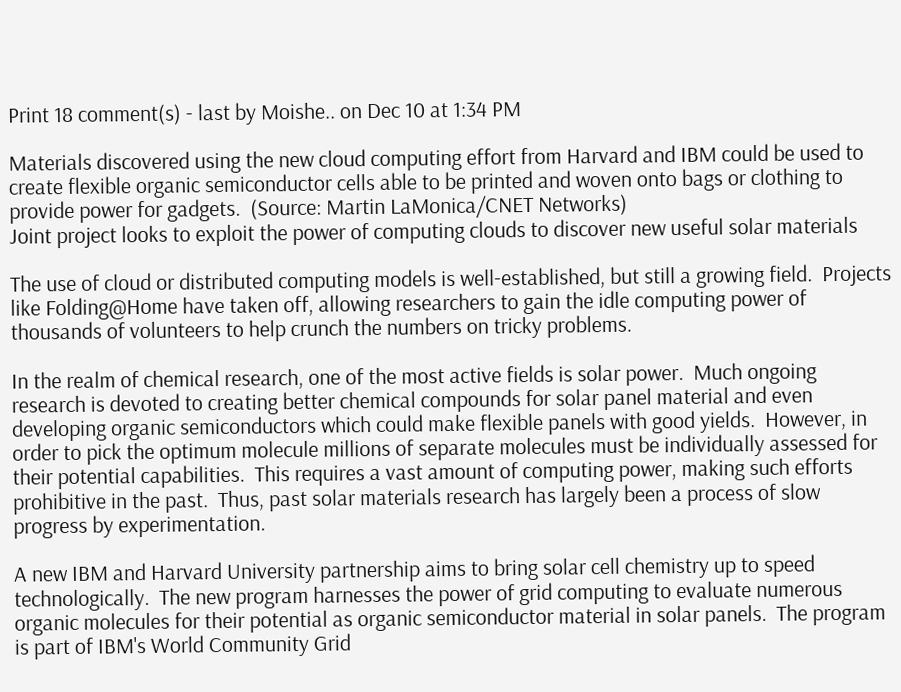Print 18 comment(s) - last by Moishe.. on Dec 10 at 1:34 PM

Materials discovered using the new cloud computing effort from Harvard and IBM could be used to create flexible organic semiconductor cells able to be printed and woven onto bags or clothing to provide power for gadgets.  (Source: Martin LaMonica/CNET Networks)
Joint project looks to exploit the power of computing clouds to discover new useful solar materials

The use of cloud or distributed computing models is well-established, but still a growing field.  Projects like Folding@Home have taken off, allowing researchers to gain the idle computing power of thousands of volunteers to help crunch the numbers on tricky problems.

In the realm of chemical research, one of the most active fields is solar power.  Much ongoing research is devoted to creating better chemical compounds for solar panel material and even developing organic semiconductors which could make flexible panels with good yields.  However, in order to pick the optimum molecule millions of separate molecules must be individually assessed for their potential capabilities.  This requires a vast amount of computing power, making such efforts prohibitive in the past.  Thus, past solar materials research has largely been a process of slow progress by experimentation.

A new IBM and Harvard University partnership aims to bring solar cell chemistry up to speed technologically.  The new program harnesses the power of grid computing to evaluate numerous organic molecules for their potential as organic semiconductor material in solar panels.  The program is part of IBM's World Community Grid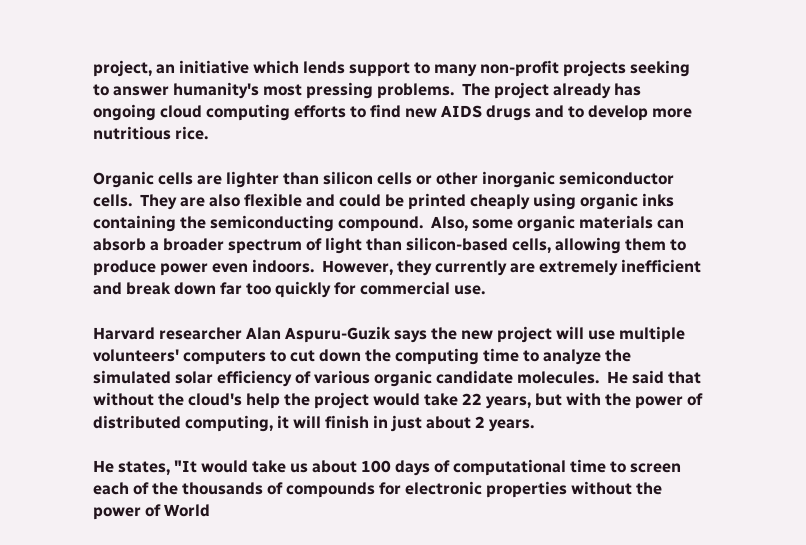project, an initiative which lends support to many non-profit projects seeking to answer humanity's most pressing problems.  The project already has ongoing cloud computing efforts to find new AIDS drugs and to develop more nutritious rice.

Organic cells are lighter than silicon cells or other inorganic semiconductor cells.  They are also flexible and could be printed cheaply using organic inks containing the semiconducting compound.  Also, some organic materials can absorb a broader spectrum of light than silicon-based cells, allowing them to produce power even indoors.  However, they currently are extremely inefficient and break down far too quickly for commercial use.

Harvard researcher Alan Aspuru-Guzik says the new project will use multiple volunteers' computers to cut down the computing time to analyze the simulated solar efficiency of various organic candidate molecules.  He said that without the cloud's help the project would take 22 years, but with the power of distributed computing, it will finish in just about 2 years.

He states, "It would take us about 100 days of computational time to screen each of the thousands of compounds for electronic properties without the power of World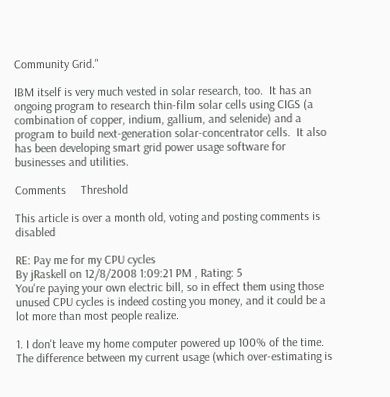Community Grid."

IBM itself is very much vested in solar research, too.  It has an ongoing program to research thin-film solar cells using CIGS (a combination of copper, indium, gallium, and selenide) and a program to build next-generation solar-concentrator cells.  It also has been developing smart grid power usage software for businesses and utilities.

Comments     Threshold

This article is over a month old, voting and posting comments is disabled

RE: Pay me for my CPU cycles
By jRaskell on 12/8/2008 1:09:21 PM , Rating: 5
You're paying your own electric bill, so in effect them using those unused CPU cycles is indeed costing you money, and it could be a lot more than most people realize.

1. I don't leave my home computer powered up 100% of the time. The difference between my current usage (which over-estimating is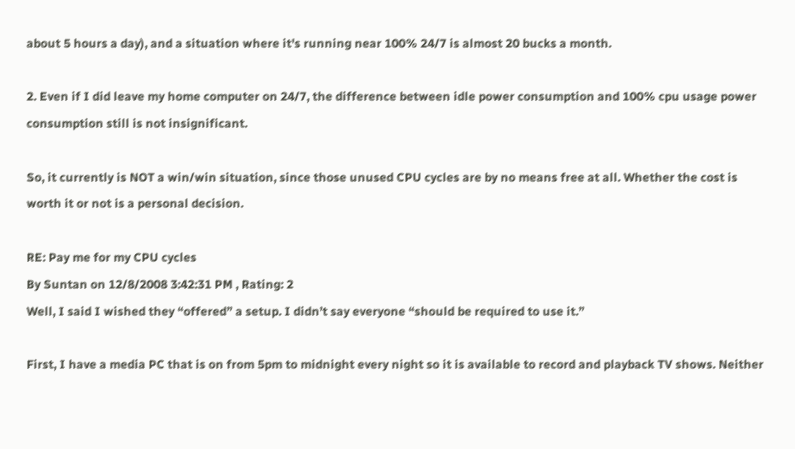about 5 hours a day), and a situation where it's running near 100% 24/7 is almost 20 bucks a month.

2. Even if I did leave my home computer on 24/7, the difference between idle power consumption and 100% cpu usage power consumption still is not insignificant.

So, it currently is NOT a win/win situation, since those unused CPU cycles are by no means free at all. Whether the cost is worth it or not is a personal decision.

RE: Pay me for my CPU cycles
By Suntan on 12/8/2008 3:42:31 PM , Rating: 2
Well, I said I wished they “offered” a setup. I didn’t say everyone “should be required to use it.”

First, I have a media PC that is on from 5pm to midnight every night so it is available to record and playback TV shows. Neither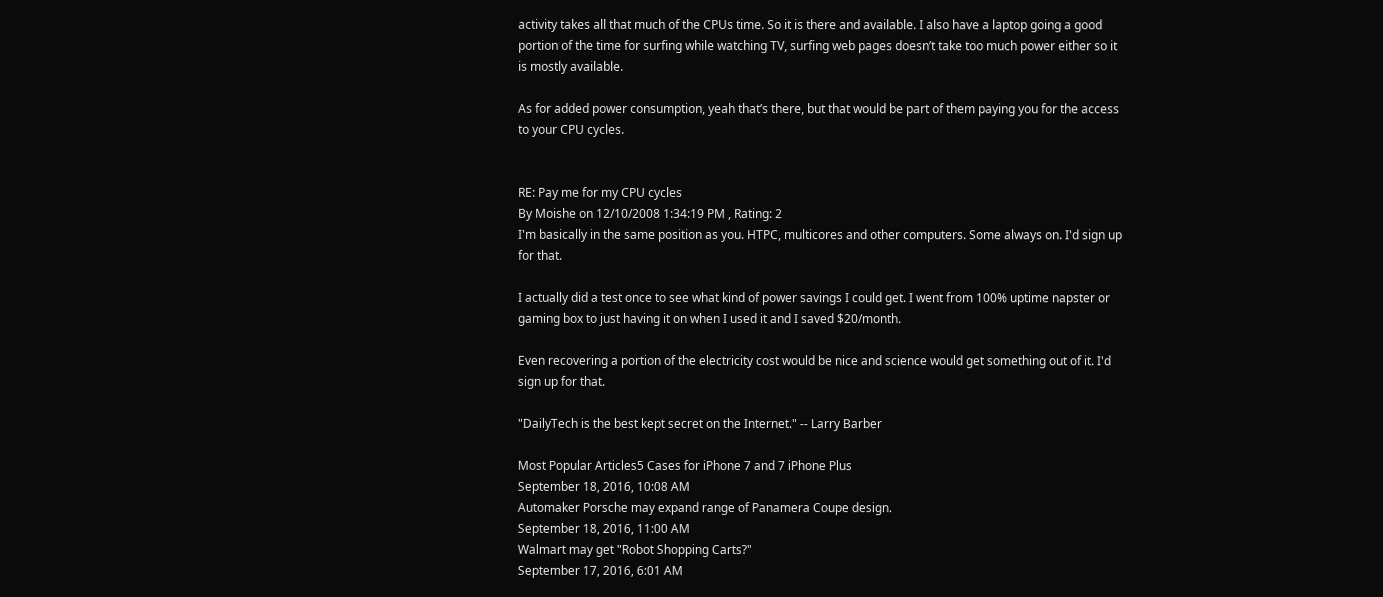activity takes all that much of the CPUs time. So it is there and available. I also have a laptop going a good portion of the time for surfing while watching TV, surfing web pages doesn’t take too much power either so it is mostly available.

As for added power consumption, yeah that’s there, but that would be part of them paying you for the access to your CPU cycles.


RE: Pay me for my CPU cycles
By Moishe on 12/10/2008 1:34:19 PM , Rating: 2
I'm basically in the same position as you. HTPC, multicores and other computers. Some always on. I'd sign up for that.

I actually did a test once to see what kind of power savings I could get. I went from 100% uptime napster or gaming box to just having it on when I used it and I saved $20/month.

Even recovering a portion of the electricity cost would be nice and science would get something out of it. I'd sign up for that.

"DailyTech is the best kept secret on the Internet." -- Larry Barber

Most Popular Articles5 Cases for iPhone 7 and 7 iPhone Plus
September 18, 2016, 10:08 AM
Automaker Porsche may expand range of Panamera Coupe design.
September 18, 2016, 11:00 AM
Walmart may get "Robot Shopping Carts?"
September 17, 2016, 6:01 AM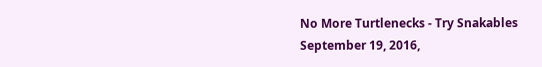No More Turtlenecks - Try Snakables
September 19, 2016,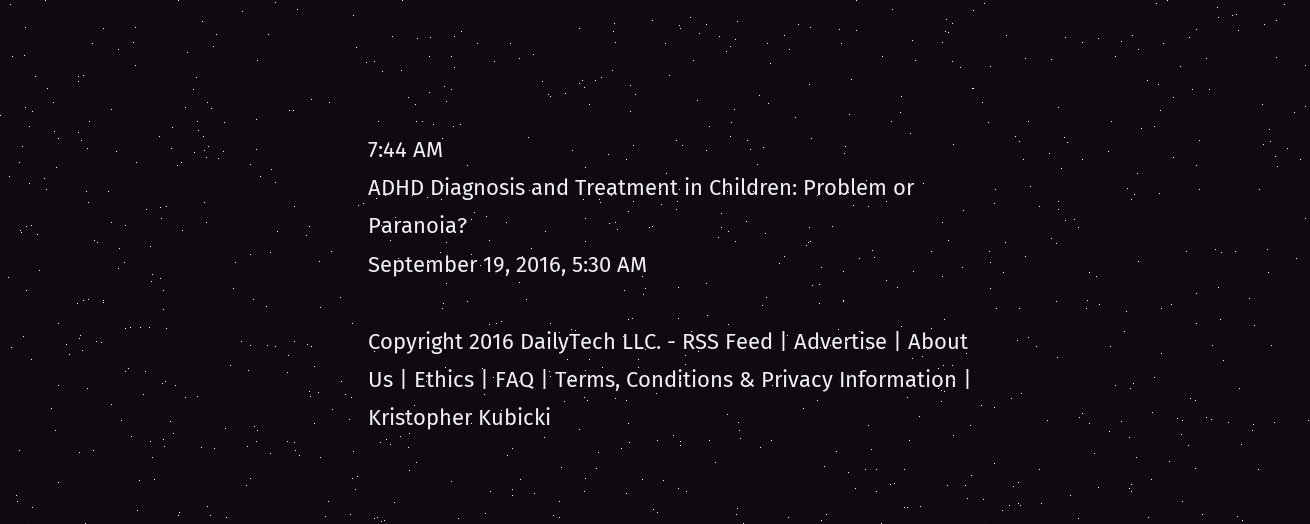7:44 AM
ADHD Diagnosis and Treatment in Children: Problem or Paranoia?
September 19, 2016, 5:30 AM

Copyright 2016 DailyTech LLC. - RSS Feed | Advertise | About Us | Ethics | FAQ | Terms, Conditions & Privacy Information | Kristopher Kubicki